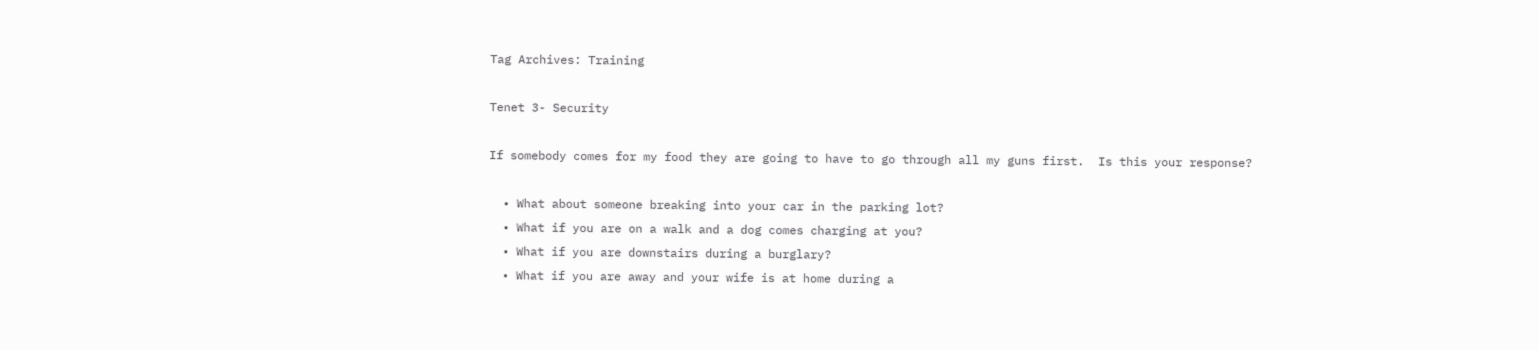Tag Archives: Training

Tenet 3- Security

If somebody comes for my food they are going to have to go through all my guns first.  Is this your response?

  • What about someone breaking into your car in the parking lot?
  • What if you are on a walk and a dog comes charging at you?
  • What if you are downstairs during a burglary?
  • What if you are away and your wife is at home during a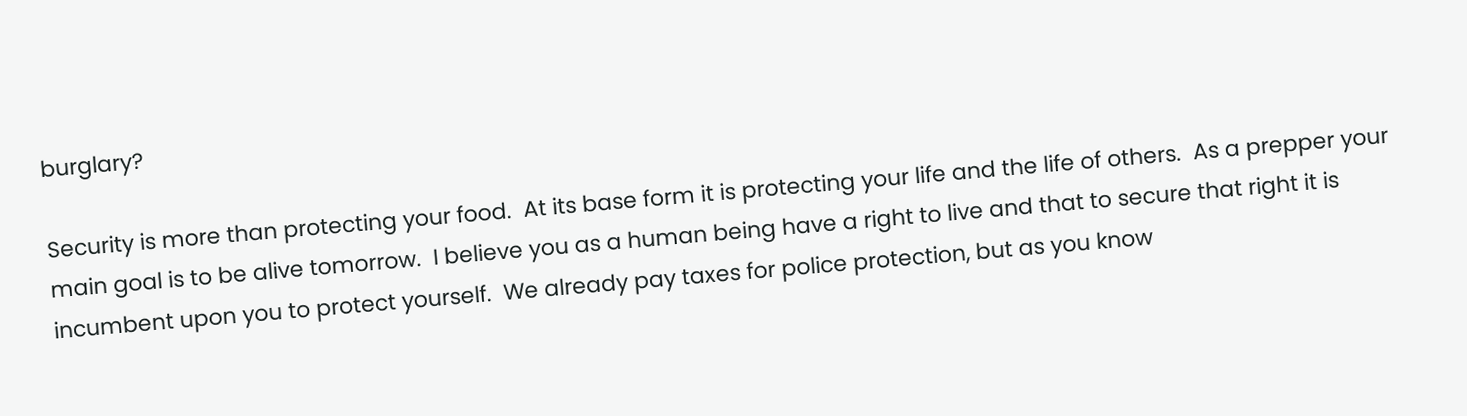burglary?

Security is more than protecting your food.  At its base form it is protecting your life and the life of others.  As a prepper your main goal is to be alive tomorrow.  I believe you as a human being have a right to live and that to secure that right it is incumbent upon you to protect yourself.  We already pay taxes for police protection, but as you know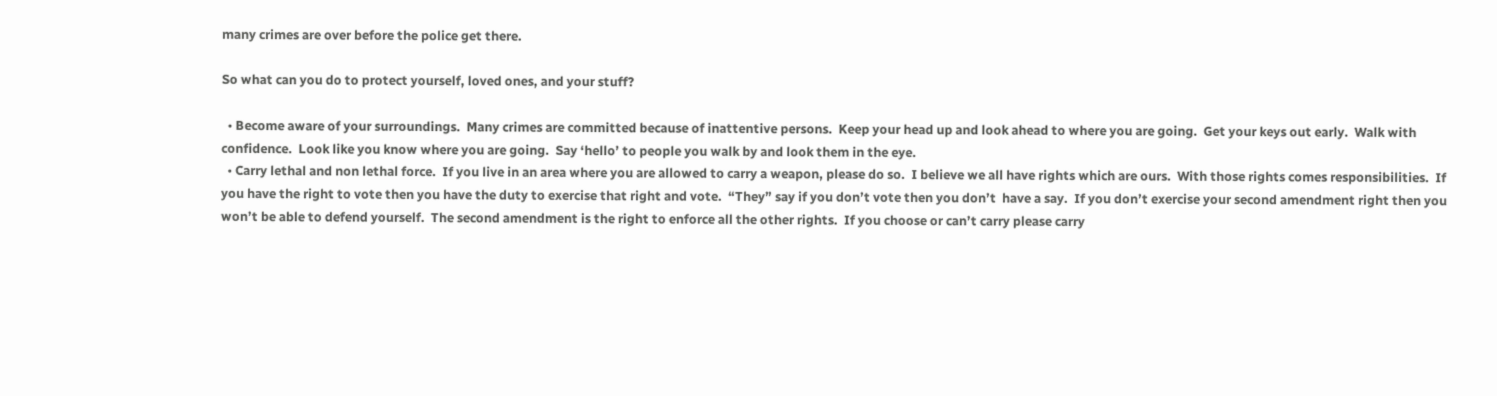many crimes are over before the police get there.

So what can you do to protect yourself, loved ones, and your stuff?

  • Become aware of your surroundings.  Many crimes are committed because of inattentive persons.  Keep your head up and look ahead to where you are going.  Get your keys out early.  Walk with confidence.  Look like you know where you are going.  Say ‘hello’ to people you walk by and look them in the eye.
  • Carry lethal and non lethal force.  If you live in an area where you are allowed to carry a weapon, please do so.  I believe we all have rights which are ours.  With those rights comes responsibilities.  If you have the right to vote then you have the duty to exercise that right and vote.  “They” say if you don’t vote then you don’t  have a say.  If you don’t exercise your second amendment right then you won’t be able to defend yourself.  The second amendment is the right to enforce all the other rights.  If you choose or can’t carry please carry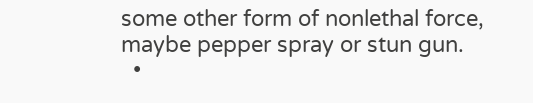some other form of nonlethal force, maybe pepper spray or stun gun.
  •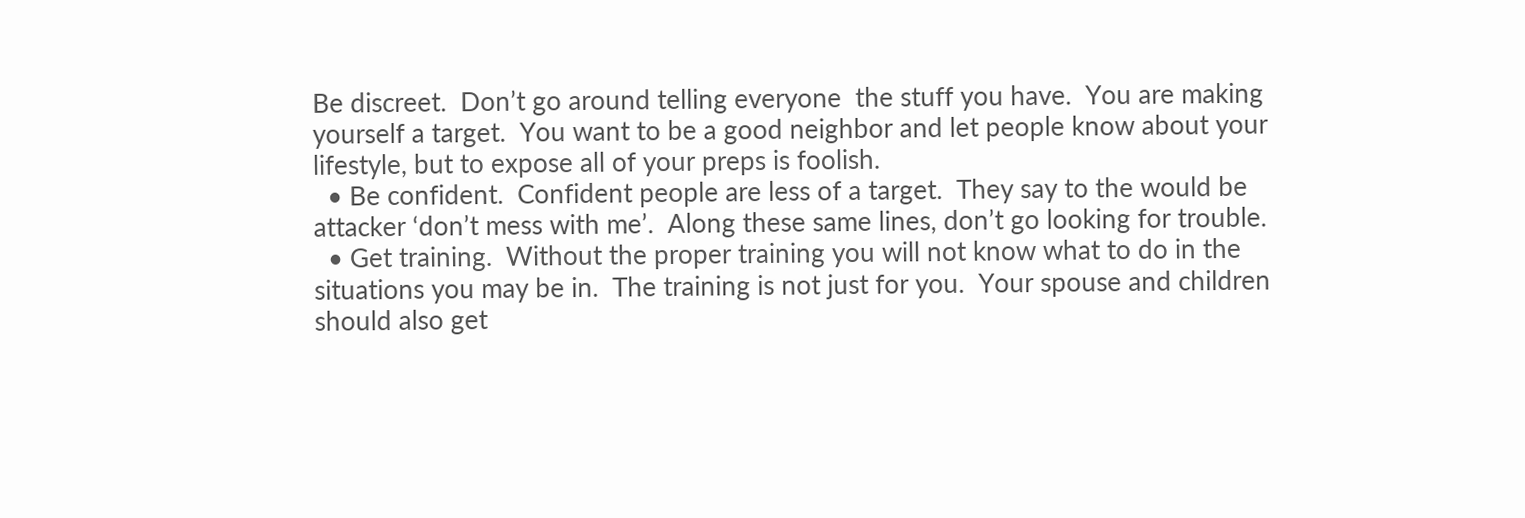Be discreet.  Don’t go around telling everyone  the stuff you have.  You are making yourself a target.  You want to be a good neighbor and let people know about your lifestyle, but to expose all of your preps is foolish.
  • Be confident.  Confident people are less of a target.  They say to the would be attacker ‘don’t mess with me’.  Along these same lines, don’t go looking for trouble.
  • Get training.  Without the proper training you will not know what to do in the situations you may be in.  The training is not just for you.  Your spouse and children should also get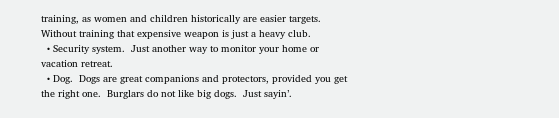training, as women and children historically are easier targets.  Without training that expensive weapon is just a heavy club.
  • Security system.  Just another way to monitor your home or vacation retreat.
  • Dog.  Dogs are great companions and protectors, provided you get the right one.  Burglars do not like big dogs.  Just sayin’.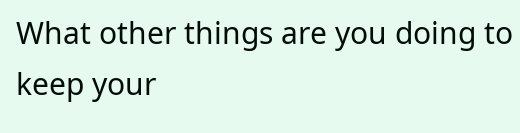What other things are you doing to keep your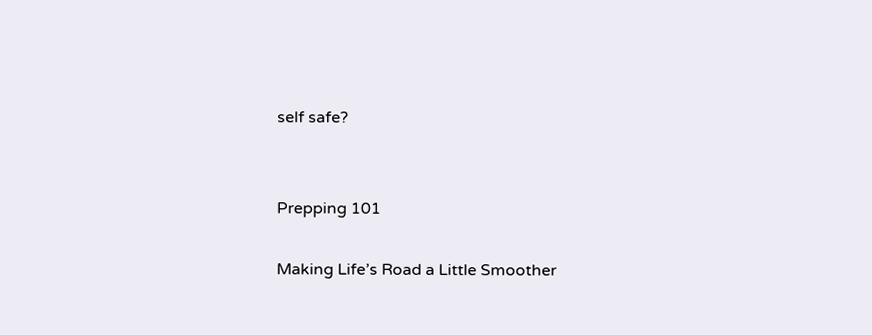self safe?


Prepping 101

Making Life’s Road a Little Smoother